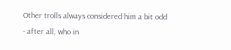Other trolls always considered him a bit odd - after all, who in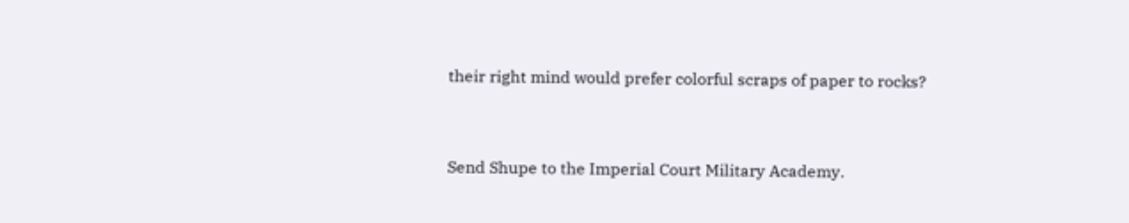their right mind would prefer colorful scraps of paper to rocks?


Send Shupe to the Imperial Court Military Academy.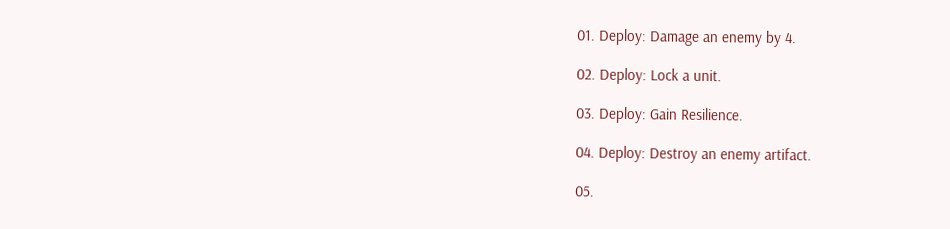01. Deploy: Damage an enemy by 4.

02. Deploy: Lock a unit.

03. Deploy: Gain Resilience.

04. Deploy: Destroy an enemy artifact.

05.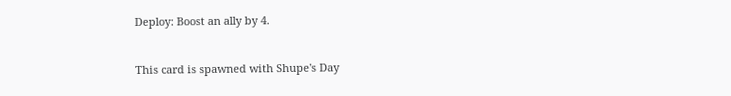Deploy: Boost an ally by 4.


This card is spawned with Shupe's Day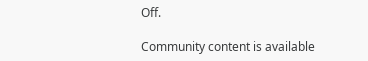Off.

Community content is available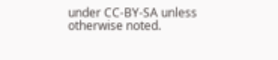under CC-BY-SA unless otherwise noted.